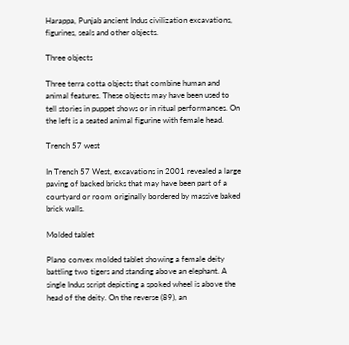Harappa, Punjab ancient Indus civilization excavations, figurines, seals and other objects.

Three objects

Three terra cotta objects that combine human and animal features. These objects may have been used to tell stories in puppet shows or in ritual performances. On the left is a seated animal figurine with female head.

Trench 57 west

In Trench 57 West, excavations in 2001 revealed a large paving of backed bricks that may have been part of a courtyard or room originally bordered by massive baked brick walls.

Molded tablet

Plano convex molded tablet showing a female deity battling two tigers and standing above an elephant. A single Indus script depicting a spoked wheel is above the head of the deity. On the reverse (89), an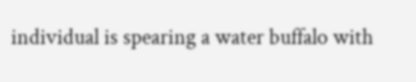individual is spearing a water buffalo with